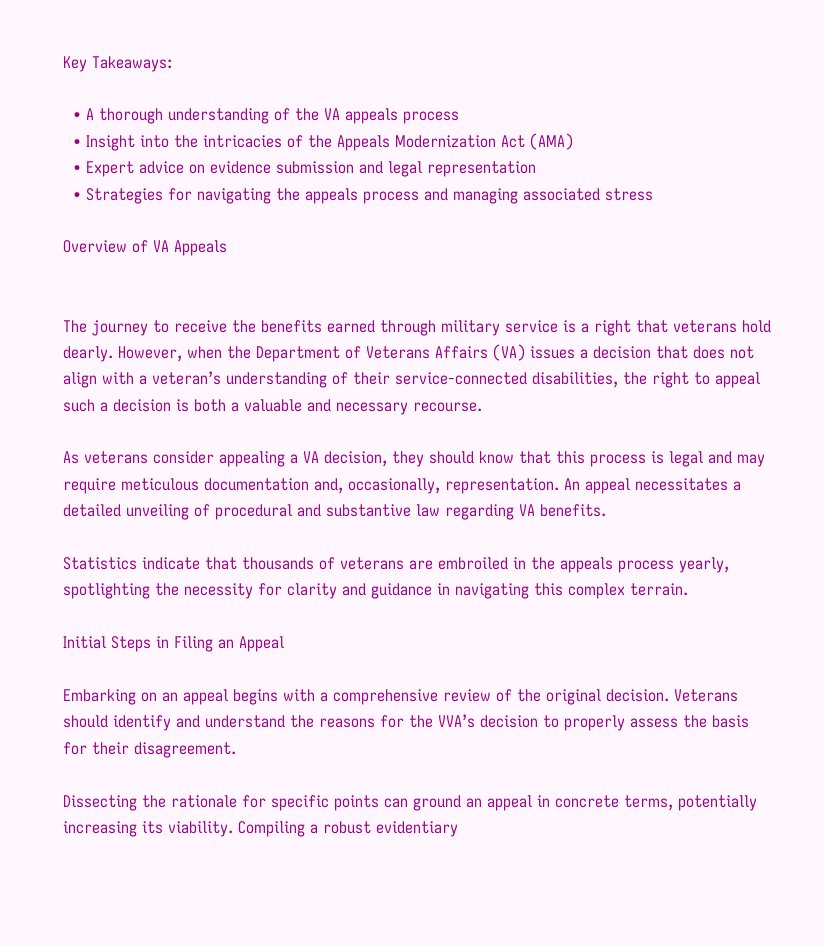Key Takeaways:

  • A thorough understanding of the VA appeals process
  • Insight into the intricacies of the Appeals Modernization Act (AMA)
  • Expert advice on evidence submission and legal representation
  • Strategies for navigating the appeals process and managing associated stress

Overview of VA Appeals


The journey to receive the benefits earned through military service is a right that veterans hold dearly. However, when the Department of Veterans Affairs (VA) issues a decision that does not align with a veteran’s understanding of their service-connected disabilities, the right to appeal such a decision is both a valuable and necessary recourse.

As veterans consider appealing a VA decision, they should know that this process is legal and may require meticulous documentation and, occasionally, representation. An appeal necessitates a detailed unveiling of procedural and substantive law regarding VA benefits.

Statistics indicate that thousands of veterans are embroiled in the appeals process yearly, spotlighting the necessity for clarity and guidance in navigating this complex terrain.

Initial Steps in Filing an Appeal

Embarking on an appeal begins with a comprehensive review of the original decision. Veterans should identify and understand the reasons for the VVA’s decision to properly assess the basis for their disagreement.

Dissecting the rationale for specific points can ground an appeal in concrete terms, potentially increasing its viability. Compiling a robust evidentiary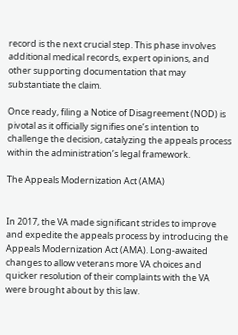record is the next crucial step. This phase involves additional medical records, expert opinions, and other supporting documentation that may substantiate the claim.

Once ready, filing a Notice of Disagreement (NOD) is pivotal as it officially signifies one’s intention to challenge the decision, catalyzing the appeals process within the administration’s legal framework.

The Appeals Modernization Act (AMA)


In 2017, the VA made significant strides to improve and expedite the appeals process by introducing the Appeals Modernization Act (AMA). Long-awaited changes to allow veterans more VA choices and quicker resolution of their complaints with the VA were brought about by this law.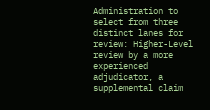Administration to select from three distinct lanes for review: Higher-Level review by a more experienced adjudicator, a supplemental claim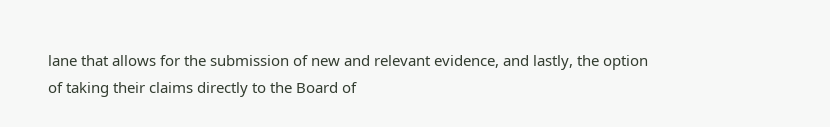lane that allows for the submission of new and relevant evidence, and lastly, the option of taking their claims directly to the Board of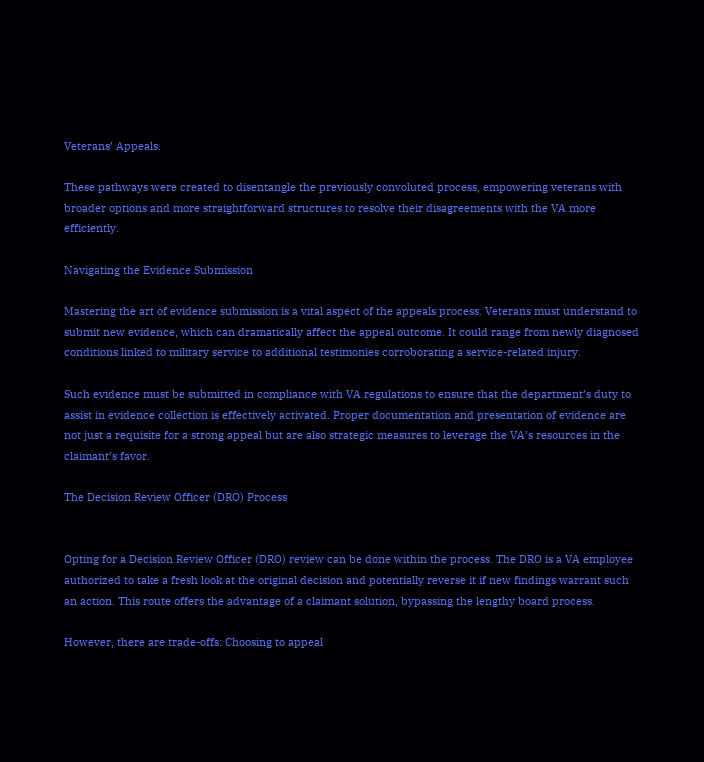Veterans’ Appeals.

These pathways were created to disentangle the previously convoluted process, empowering veterans with broader options and more straightforward structures to resolve their disagreements with the VA more efficiently.

Navigating the Evidence Submission

Mastering the art of evidence submission is a vital aspect of the appeals process. Veterans must understand to submit new evidence, which can dramatically affect the appeal outcome. It could range from newly diagnosed conditions linked to military service to additional testimonies corroborating a service-related injury.

Such evidence must be submitted in compliance with VA regulations to ensure that the department’s duty to assist in evidence collection is effectively activated. Proper documentation and presentation of evidence are not just a requisite for a strong appeal but are also strategic measures to leverage the VA’s resources in the claimant’s favor.

The Decision Review Officer (DRO) Process


Opting for a Decision Review Officer (DRO) review can be done within the process. The DRO is a VA employee authorized to take a fresh look at the original decision and potentially reverse it if new findings warrant such an action. This route offers the advantage of a claimant solution, bypassing the lengthy board process.

However, there are trade-offs: Choosing to appeal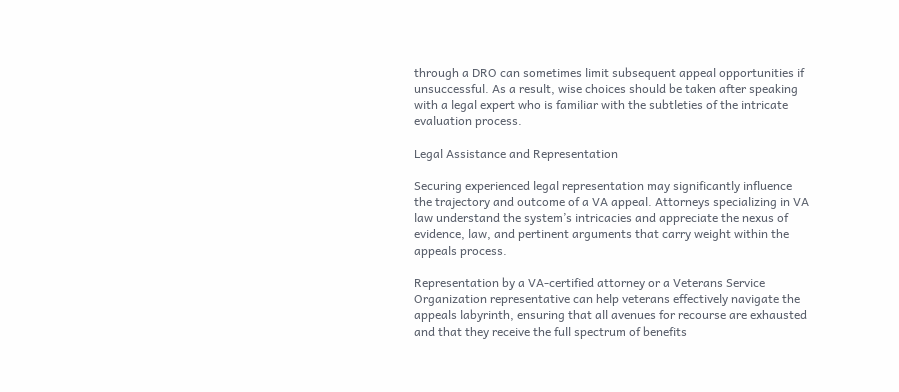through a DRO can sometimes limit subsequent appeal opportunities if unsuccessful. As a result, wise choices should be taken after speaking with a legal expert who is familiar with the subtleties of the intricate evaluation process.

Legal Assistance and Representation

Securing experienced legal representation may significantly influence the trajectory and outcome of a VA appeal. Attorneys specializing in VA law understand the system’s intricacies and appreciate the nexus of evidence, law, and pertinent arguments that carry weight within the appeals process.

Representation by a VA-certified attorney or a Veterans Service Organization representative can help veterans effectively navigate the appeals labyrinth, ensuring that all avenues for recourse are exhausted and that they receive the full spectrum of benefits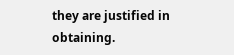they are justified in obtaining.